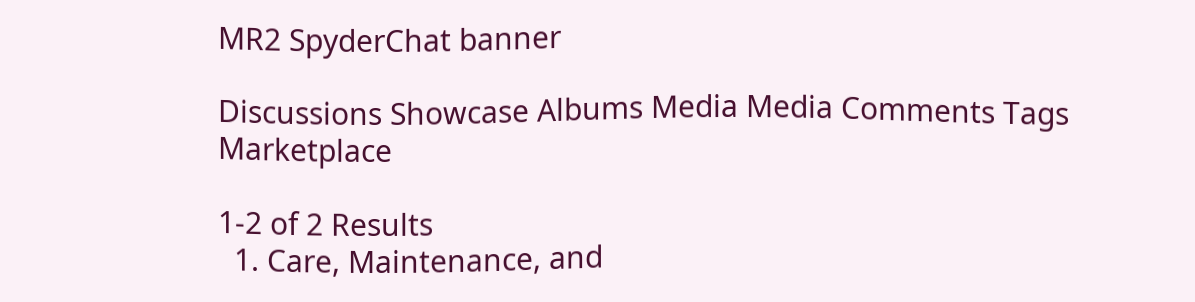MR2 SpyderChat banner

Discussions Showcase Albums Media Media Comments Tags Marketplace

1-2 of 2 Results
  1. Care, Maintenance, and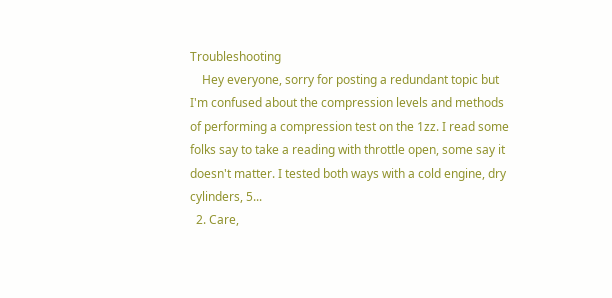Troubleshooting
    Hey everyone, sorry for posting a redundant topic but I'm confused about the compression levels and methods of performing a compression test on the 1zz. I read some folks say to take a reading with throttle open, some say it doesn't matter. I tested both ways with a cold engine, dry cylinders, 5...
  2. Care,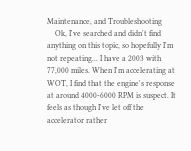Maintenance, and Troubleshooting
    Ok, I've searched and didn't find anything on this topic, so hopefully I'm not repeating... I have a 2003 with 77,000 miles. When I'm accelerating at WOT, I find that the engine's response at around 4000-6000 RPM is suspect. It feels as though I've let off the accelerator rather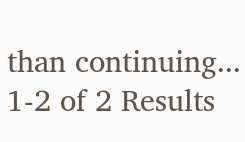than continuing...
1-2 of 2 Results